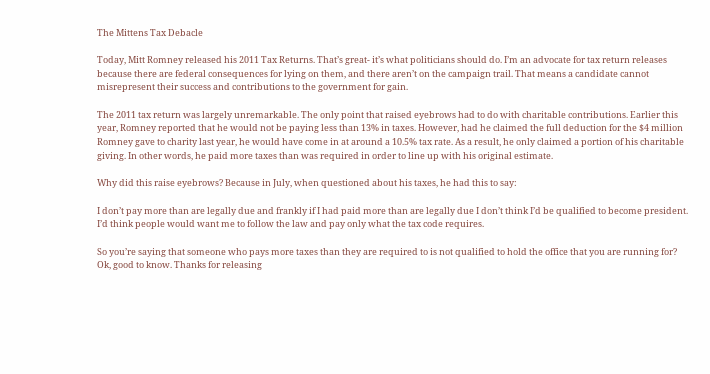The Mittens Tax Debacle

Today, Mitt Romney released his 2011 Tax Returns. That’s great- it’s what politicians should do. I’m an advocate for tax return releases because there are federal consequences for lying on them, and there aren’t on the campaign trail. That means a candidate cannot misrepresent their success and contributions to the government for gain.

The 2011 tax return was largely unremarkable. The only point that raised eyebrows had to do with charitable contributions. Earlier this year, Romney reported that he would not be paying less than 13% in taxes. However, had he claimed the full deduction for the $4 million Romney gave to charity last year, he would have come in at around a 10.5% tax rate. As a result, he only claimed a portion of his charitable giving. In other words, he paid more taxes than was required in order to line up with his original estimate.

Why did this raise eyebrows? Because in July, when questioned about his taxes, he had this to say:

I don’t pay more than are legally due and frankly if I had paid more than are legally due I don’t think I’d be qualified to become president. I’d think people would want me to follow the law and pay only what the tax code requires.

So you’re saying that someone who pays more taxes than they are required to is not qualified to hold the office that you are running for? Ok, good to know. Thanks for releasing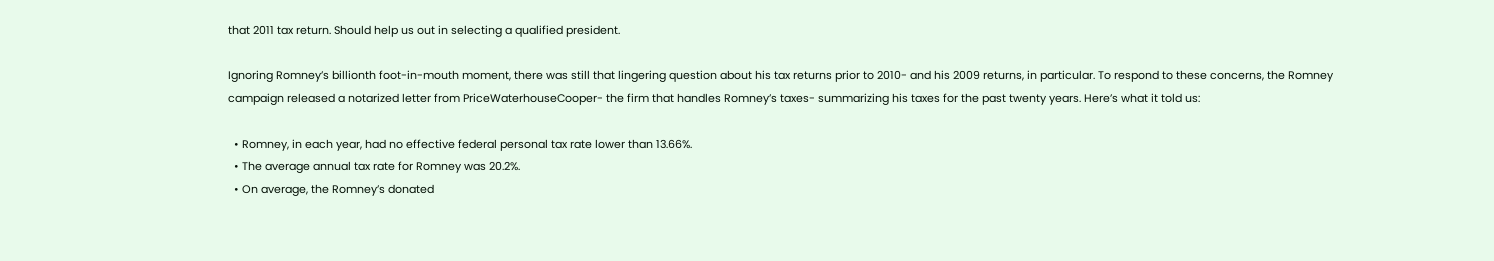that 2011 tax return. Should help us out in selecting a qualified president.

Ignoring Romney’s billionth foot-in-mouth moment, there was still that lingering question about his tax returns prior to 2010- and his 2009 returns, in particular. To respond to these concerns, the Romney campaign released a notarized letter from PriceWaterhouseCooper- the firm that handles Romney’s taxes- summarizing his taxes for the past twenty years. Here’s what it told us:

  • Romney, in each year, had no effective federal personal tax rate lower than 13.66%.
  • The average annual tax rate for Romney was 20.2%.
  • On average, the Romney’s donated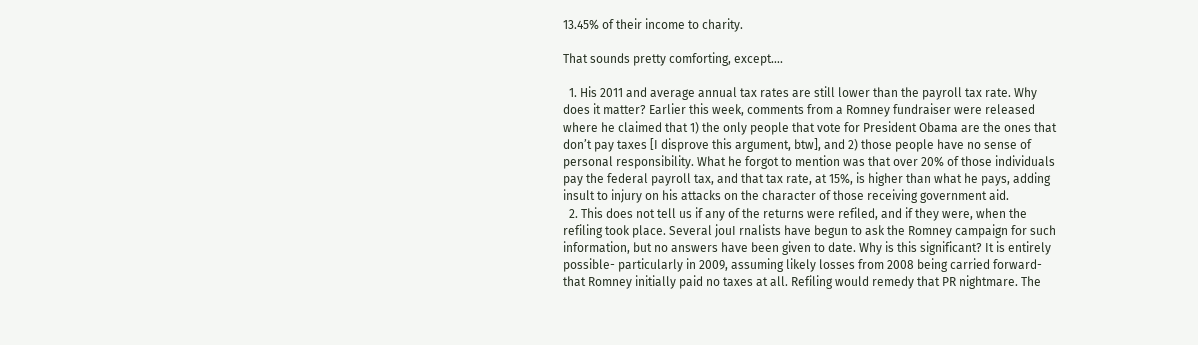13.45% of their income to charity.

That sounds pretty comforting, except….

  1. His 2011 and average annual tax rates are still lower than the payroll tax rate. Why does it matter? Earlier this week, comments from a Romney fundraiser were released where he claimed that 1) the only people that vote for President Obama are the ones that don’t pay taxes [I disprove this argument, btw], and 2) those people have no sense of personal responsibility. What he forgot to mention was that over 20% of those individuals pay the federal payroll tax, and that tax rate, at 15%, is higher than what he pays, adding insult to injury on his attacks on the character of those receiving government aid.
  2. This does not tell us if any of the returns were refiled, and if they were, when the refiling took place. Several jouI rnalists have begun to ask the Romney campaign for such information, but no answers have been given to date. Why is this significant? It is entirely possible- particularly in 2009, assuming likely losses from 2008 being carried forward- that Romney initially paid no taxes at all. Refiling would remedy that PR nightmare. The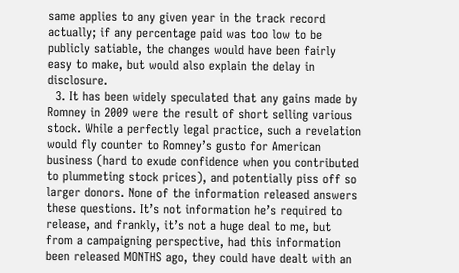same applies to any given year in the track record actually; if any percentage paid was too low to be publicly satiable, the changes would have been fairly easy to make, but would also explain the delay in disclosure.
  3. It has been widely speculated that any gains made by Romney in 2009 were the result of short selling various stock. While a perfectly legal practice, such a revelation would fly counter to Romney’s gusto for American business (hard to exude confidence when you contributed to plummeting stock prices), and potentially piss off so larger donors. None of the information released answers these questions. It’s not information he’s required to release, and frankly, it’s not a huge deal to me, but from a campaigning perspective, had this information been released MONTHS ago, they could have dealt with an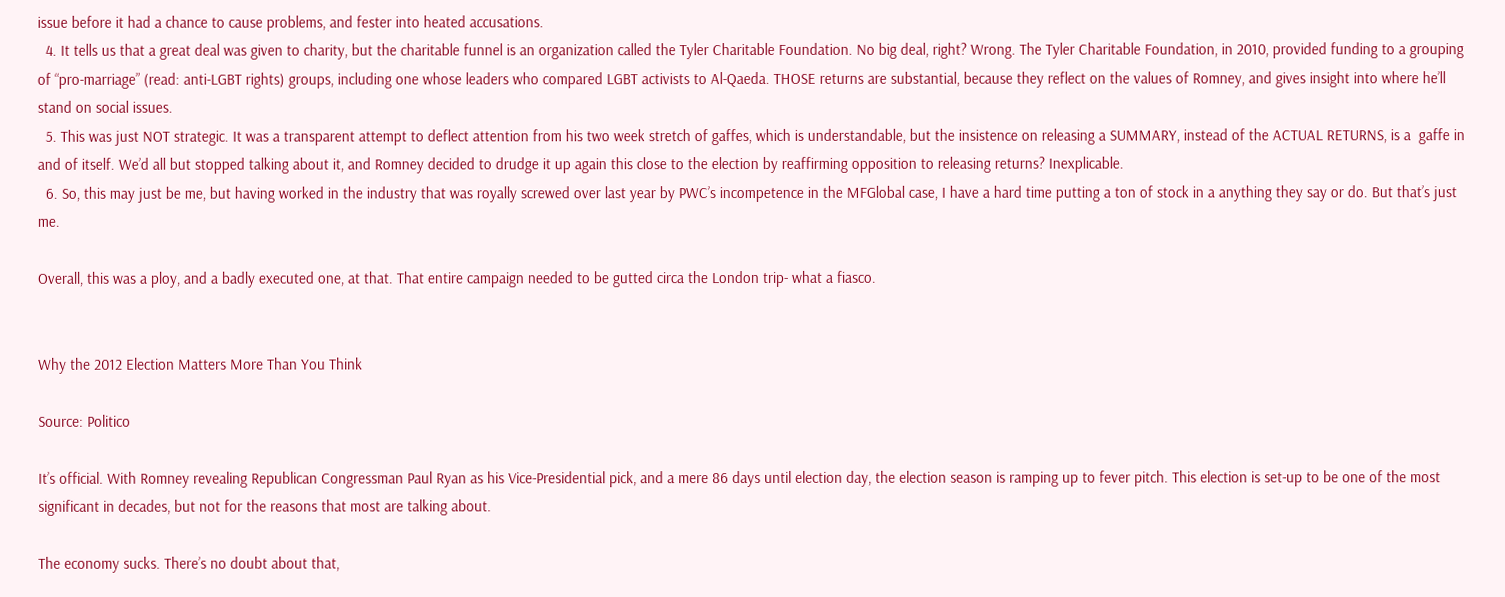issue before it had a chance to cause problems, and fester into heated accusations.
  4. It tells us that a great deal was given to charity, but the charitable funnel is an organization called the Tyler Charitable Foundation. No big deal, right? Wrong. The Tyler Charitable Foundation, in 2010, provided funding to a grouping of “pro-marriage” (read: anti-LGBT rights) groups, including one whose leaders who compared LGBT activists to Al-Qaeda. THOSE returns are substantial, because they reflect on the values of Romney, and gives insight into where he’ll stand on social issues.
  5. This was just NOT strategic. It was a transparent attempt to deflect attention from his two week stretch of gaffes, which is understandable, but the insistence on releasing a SUMMARY, instead of the ACTUAL RETURNS, is a  gaffe in and of itself. We’d all but stopped talking about it, and Romney decided to drudge it up again this close to the election by reaffirming opposition to releasing returns? Inexplicable.
  6. So, this may just be me, but having worked in the industry that was royally screwed over last year by PWC’s incompetence in the MFGlobal case, I have a hard time putting a ton of stock in a anything they say or do. But that’s just me.

Overall, this was a ploy, and a badly executed one, at that. That entire campaign needed to be gutted circa the London trip- what a fiasco.


Why the 2012 Election Matters More Than You Think

Source: Politico

It’s official. With Romney revealing Republican Congressman Paul Ryan as his Vice-Presidential pick, and a mere 86 days until election day, the election season is ramping up to fever pitch. This election is set-up to be one of the most significant in decades, but not for the reasons that most are talking about.

The economy sucks. There’s no doubt about that,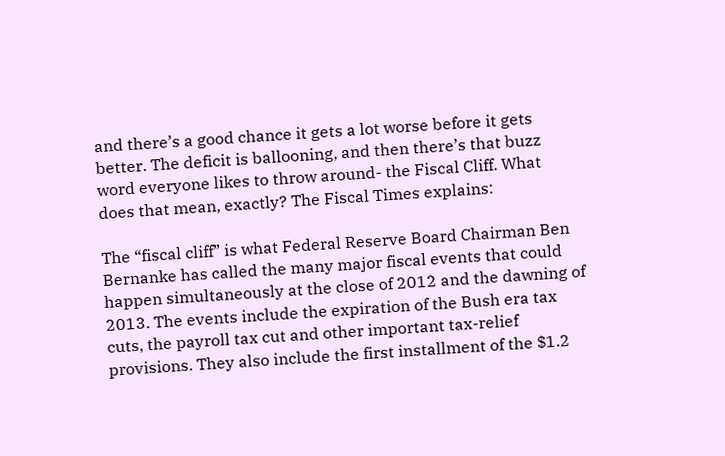and there’s a good chance it gets a lot worse before it gets better. The deficit is ballooning, and then there’s that buzz word everyone likes to throw around- the Fiscal Cliff. What does that mean, exactly? The Fiscal Times explains:

The “fiscal cliff” is what Federal Reserve Board Chairman Ben Bernanke has called the many major fiscal events that could happen simultaneously at the close of 2012 and the dawning of 2013. The events include the expiration of the Bush era tax cuts, the payroll tax cut and other important tax-relief  provisions. They also include the first installment of the $1.2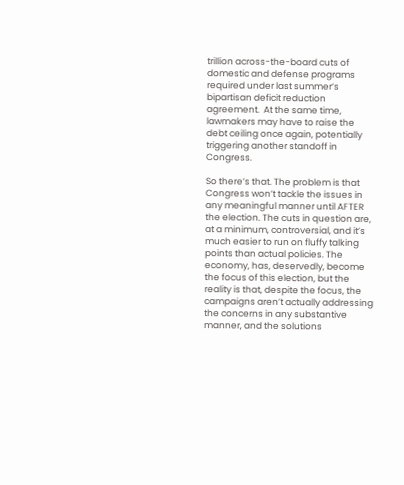trillion across-the-board cuts of domestic and defense programs required under last summer’s bipartisan deficit reduction agreement.  At the same time, lawmakers may have to raise the debt ceiling once again, potentially triggering another standoff in Congress.

So there’s that. The problem is that Congress won’t tackle the issues in any meaningful manner until AFTER the election. The cuts in question are, at a minimum, controversial, and it’s much easier to run on fluffy talking points than actual policies. The economy, has, deservedly, become the focus of this election, but the reality is that, despite the focus, the campaigns aren’t actually addressing the concerns in any substantive manner, and the solutions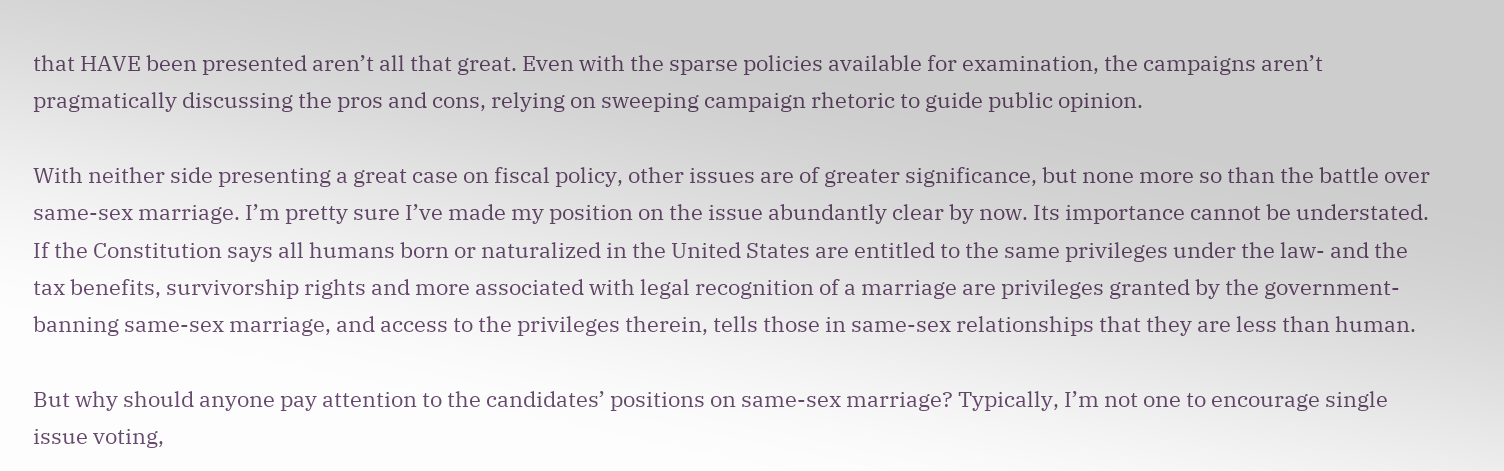that HAVE been presented aren’t all that great. Even with the sparse policies available for examination, the campaigns aren’t pragmatically discussing the pros and cons, relying on sweeping campaign rhetoric to guide public opinion.

With neither side presenting a great case on fiscal policy, other issues are of greater significance, but none more so than the battle over same-sex marriage. I’m pretty sure I’ve made my position on the issue abundantly clear by now. Its importance cannot be understated. If the Constitution says all humans born or naturalized in the United States are entitled to the same privileges under the law- and the tax benefits, survivorship rights and more associated with legal recognition of a marriage are privileges granted by the government- banning same-sex marriage, and access to the privileges therein, tells those in same-sex relationships that they are less than human.

But why should anyone pay attention to the candidates’ positions on same-sex marriage? Typically, I’m not one to encourage single issue voting,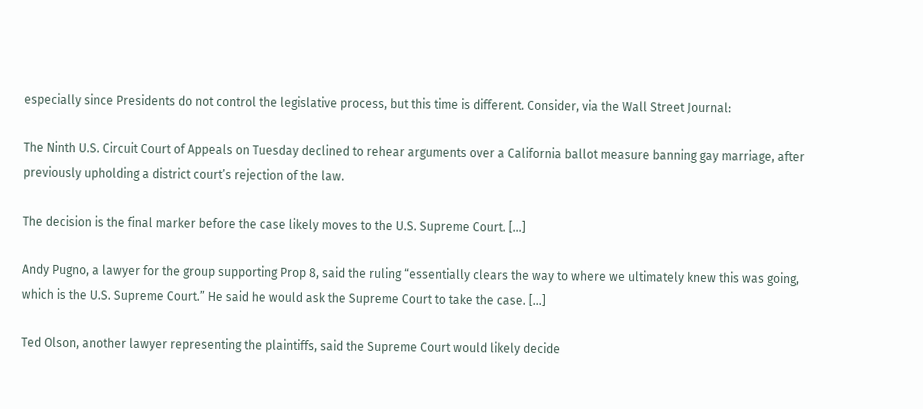especially since Presidents do not control the legislative process, but this time is different. Consider, via the Wall Street Journal:

The Ninth U.S. Circuit Court of Appeals on Tuesday declined to rehear arguments over a California ballot measure banning gay marriage, after previously upholding a district court’s rejection of the law.

The decision is the final marker before the case likely moves to the U.S. Supreme Court. […]

Andy Pugno, a lawyer for the group supporting Prop 8, said the ruling “essentially clears the way to where we ultimately knew this was going, which is the U.S. Supreme Court.” He said he would ask the Supreme Court to take the case. […]

Ted Olson, another lawyer representing the plaintiffs, said the Supreme Court would likely decide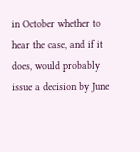in October whether to hear the case, and if it does, would probably issue a decision by June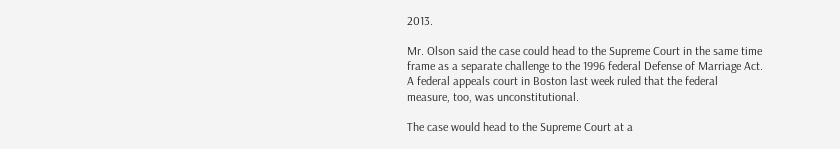2013.

Mr. Olson said the case could head to the Supreme Court in the same time frame as a separate challenge to the 1996 federal Defense of Marriage Act. A federal appeals court in Boston last week ruled that the federal measure, too, was unconstitutional.

The case would head to the Supreme Court at a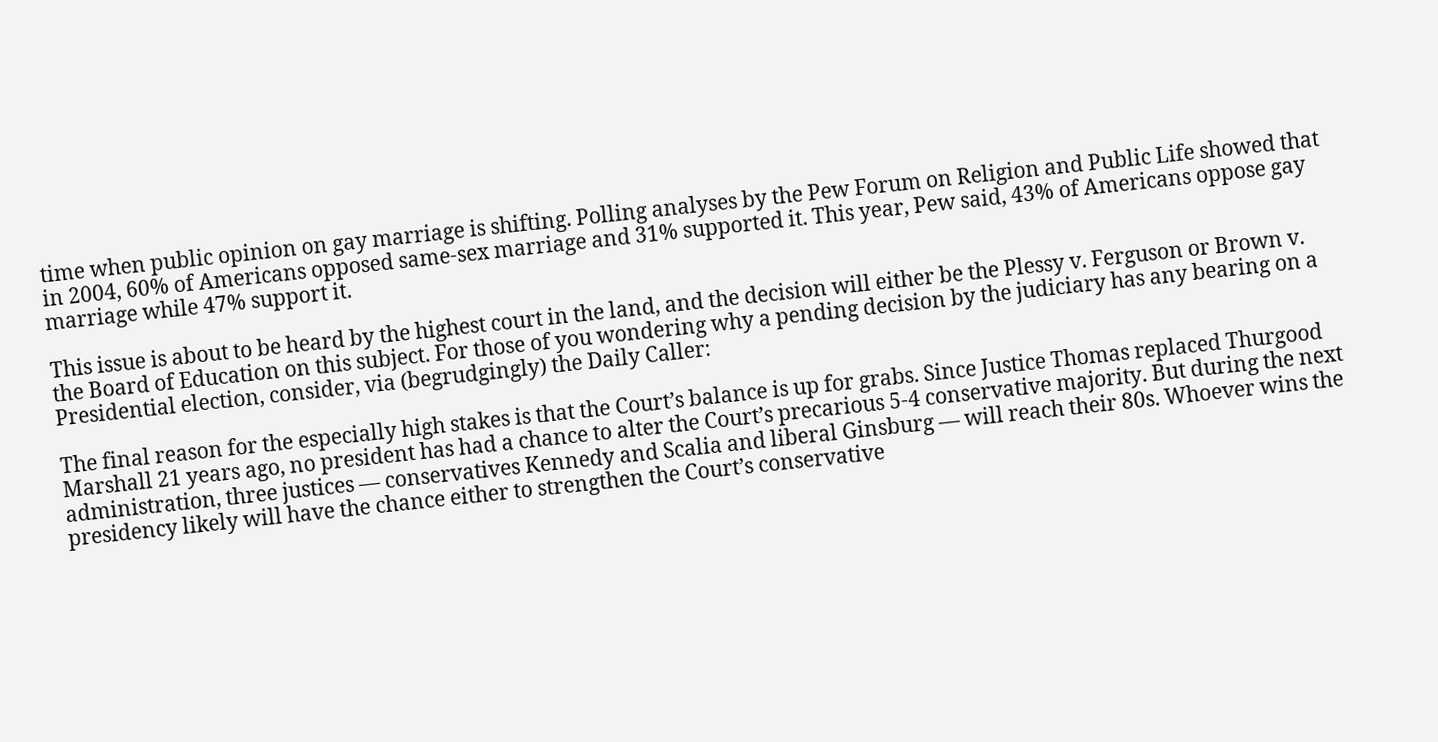time when public opinion on gay marriage is shifting. Polling analyses by the Pew Forum on Religion and Public Life showed that in 2004, 60% of Americans opposed same-sex marriage and 31% supported it. This year, Pew said, 43% of Americans oppose gay marriage while 47% support it.

This issue is about to be heard by the highest court in the land, and the decision will either be the Plessy v. Ferguson or Brown v. the Board of Education on this subject. For those of you wondering why a pending decision by the judiciary has any bearing on a Presidential election, consider, via (begrudgingly) the Daily Caller:

The final reason for the especially high stakes is that the Court’s balance is up for grabs. Since Justice Thomas replaced Thurgood Marshall 21 years ago, no president has had a chance to alter the Court’s precarious 5-4 conservative majority. But during the next administration, three justices — conservatives Kennedy and Scalia and liberal Ginsburg — will reach their 80s. Whoever wins the presidency likely will have the chance either to strengthen the Court’s conservative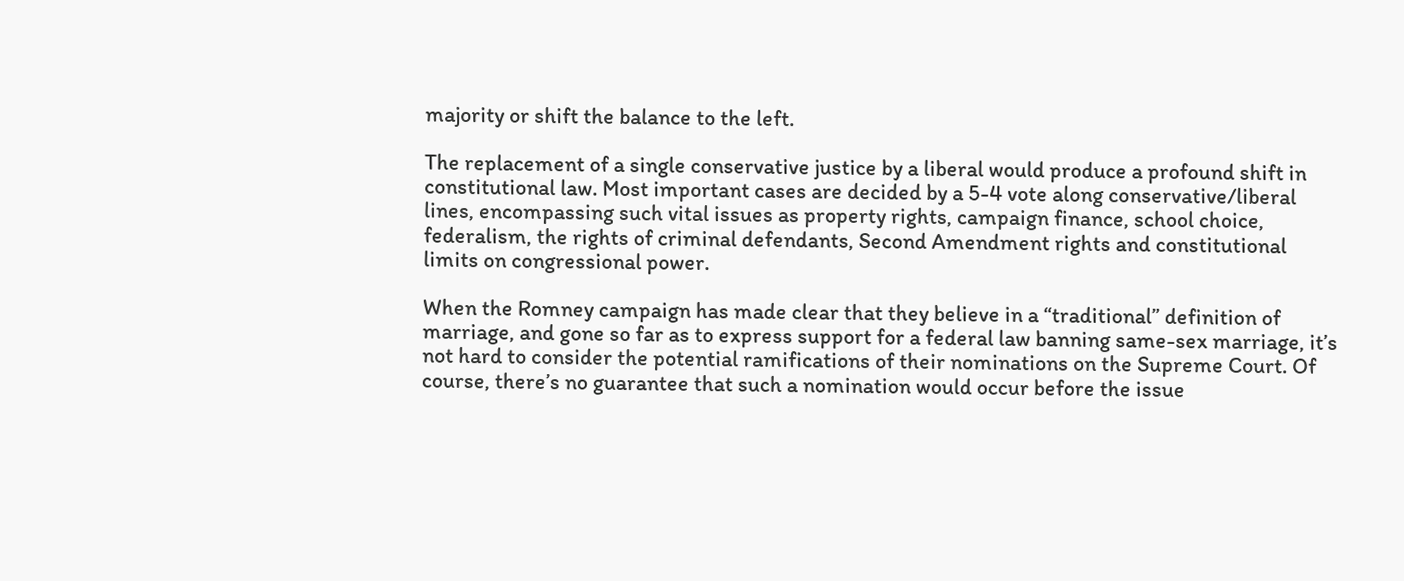majority or shift the balance to the left.

The replacement of a single conservative justice by a liberal would produce a profound shift in constitutional law. Most important cases are decided by a 5-4 vote along conservative/liberal lines, encompassing such vital issues as property rights, campaign finance, school choice, federalism, the rights of criminal defendants, Second Amendment rights and constitutional limits on congressional power.

When the Romney campaign has made clear that they believe in a “traditional” definition of marriage, and gone so far as to express support for a federal law banning same-sex marriage, it’s not hard to consider the potential ramifications of their nominations on the Supreme Court. Of course, there’s no guarantee that such a nomination would occur before the issue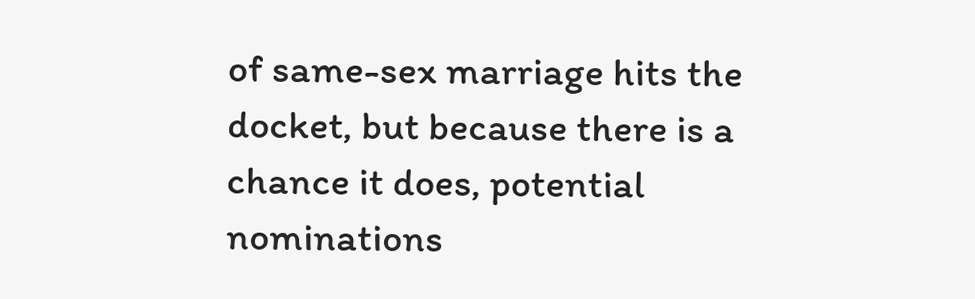of same-sex marriage hits the docket, but because there is a chance it does, potential nominations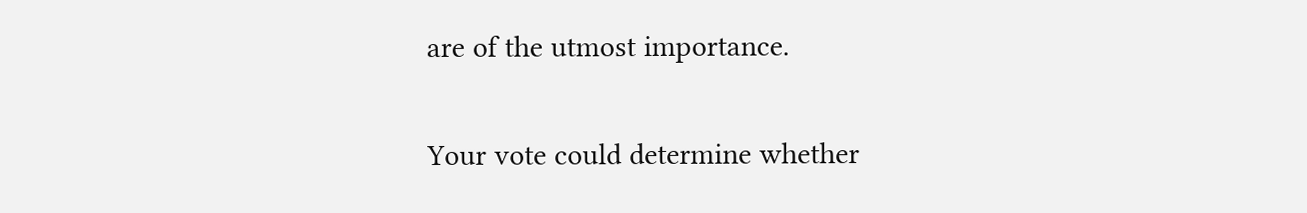are of the utmost importance.

Your vote could determine whether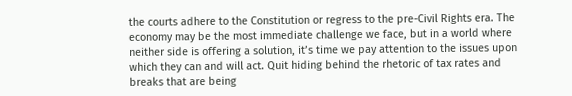the courts adhere to the Constitution or regress to the pre-Civil Rights era. The economy may be the most immediate challenge we face, but in a world where neither side is offering a solution, it’s time we pay attention to the issues upon which they can and will act. Quit hiding behind the rhetoric of tax rates and breaks that are being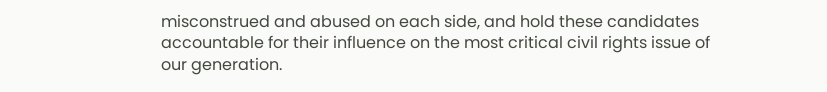misconstrued and abused on each side, and hold these candidates accountable for their influence on the most critical civil rights issue of our generation.